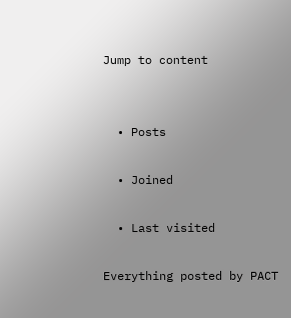Jump to content


  • Posts

  • Joined

  • Last visited

Everything posted by PACT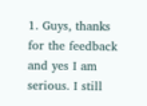1. Guys, thanks for the feedback and yes I am serious. I still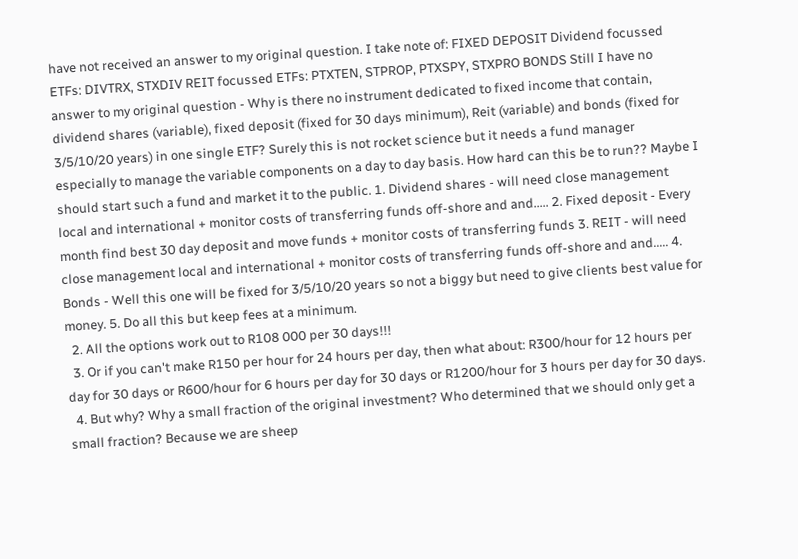have not received an answer to my original question. I take note of: FIXED DEPOSIT Dividend focussed ETFs: DIVTRX, STXDIV REIT focussed ETFs: PTXTEN, STPROP, PTXSPY, STXPRO BONDS Still I have no answer to my original question - Why is there no instrument dedicated to fixed income that contain, dividend shares (variable), fixed deposit (fixed for 30 days minimum), Reit (variable) and bonds (fixed for 3/5/10/20 years) in one single ETF? Surely this is not rocket science but it needs a fund manager especially to manage the variable components on a day to day basis. How hard can this be to run?? Maybe I should start such a fund and market it to the public. 1. Dividend shares - will need close management local and international + monitor costs of transferring funds off-shore and and..... 2. Fixed deposit - Every month find best 30 day deposit and move funds + monitor costs of transferring funds 3. REIT - will need close management local and international + monitor costs of transferring funds off-shore and and..... 4. Bonds - Well this one will be fixed for 3/5/10/20 years so not a biggy but need to give clients best value for money. 5. Do all this but keep fees at a minimum.
  2. All the options work out to R108 000 per 30 days!!!
  3. Or if you can't make R150 per hour for 24 hours per day, then what about: R300/hour for 12 hours per day for 30 days or R600/hour for 6 hours per day for 30 days or R1200/hour for 3 hours per day for 30 days.
  4. But why? Why a small fraction of the original investment? Who determined that we should only get a small fraction? Because we are sheep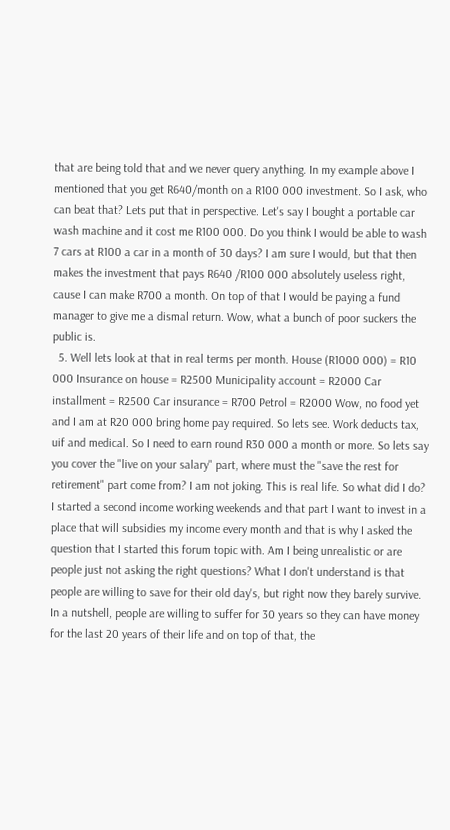that are being told that and we never query anything. In my example above I mentioned that you get R640/month on a R100 000 investment. So I ask, who can beat that? Lets put that in perspective. Let's say I bought a portable car wash machine and it cost me R100 000. Do you think I would be able to wash 7 cars at R100 a car in a month of 30 days? I am sure I would, but that then makes the investment that pays R640 /R100 000 absolutely useless right, cause I can make R700 a month. On top of that I would be paying a fund manager to give me a dismal return. Wow, what a bunch of poor suckers the public is.
  5. Well lets look at that in real terms per month. House (R1000 000) = R10 000 Insurance on house = R2500 Municipality account = R2000 Car installment = R2500 Car insurance = R700 Petrol = R2000 Wow, no food yet and I am at R20 000 bring home pay required. So lets see. Work deducts tax, uif and medical. So I need to earn round R30 000 a month or more. So lets say you cover the "live on your salary" part, where must the "save the rest for retirement" part come from? I am not joking. This is real life. So what did I do? I started a second income working weekends and that part I want to invest in a place that will subsidies my income every month and that is why I asked the question that I started this forum topic with. Am I being unrealistic or are people just not asking the right questions? What I don't understand is that people are willing to save for their old day's, but right now they barely survive. In a nutshell, people are willing to suffer for 30 years so they can have money for the last 20 years of their life and on top of that, the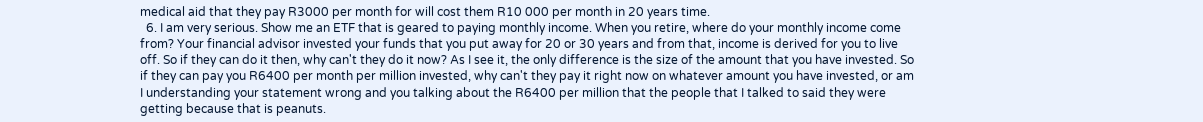medical aid that they pay R3000 per month for will cost them R10 000 per month in 20 years time.
  6. I am very serious. Show me an ETF that is geared to paying monthly income. When you retire, where do your monthly income come from? Your financial advisor invested your funds that you put away for 20 or 30 years and from that, income is derived for you to live off. So if they can do it then, why can't they do it now? As I see it, the only difference is the size of the amount that you have invested. So if they can pay you R6400 per month per million invested, why can't they pay it right now on whatever amount you have invested, or am I understanding your statement wrong and you talking about the R6400 per million that the people that I talked to said they were getting because that is peanuts.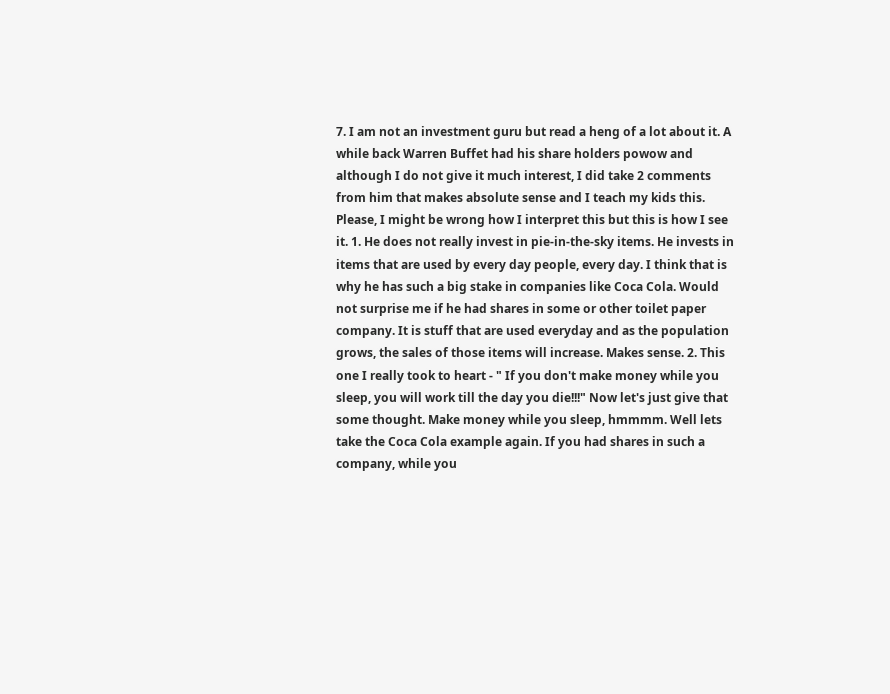7. I am not an investment guru but read a heng of a lot about it. A while back Warren Buffet had his share holders powow and although I do not give it much interest, I did take 2 comments from him that makes absolute sense and I teach my kids this. Please, I might be wrong how I interpret this but this is how I see it. 1. He does not really invest in pie-in-the-sky items. He invests in items that are used by every day people, every day. I think that is why he has such a big stake in companies like Coca Cola. Would not surprise me if he had shares in some or other toilet paper company. It is stuff that are used everyday and as the population grows, the sales of those items will increase. Makes sense. 2. This one I really took to heart - " If you don't make money while you sleep, you will work till the day you die!!!" Now let's just give that some thought. Make money while you sleep, hmmmm. Well lets take the Coca Cola example again. If you had shares in such a company, while you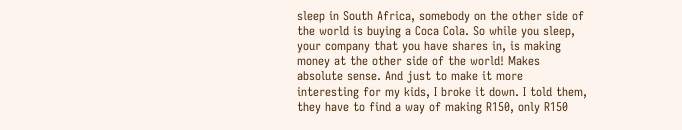sleep in South Africa, somebody on the other side of the world is buying a Coca Cola. So while you sleep, your company that you have shares in, is making money at the other side of the world! Makes absolute sense. And just to make it more interesting for my kids, I broke it down. I told them, they have to find a way of making R150, only R150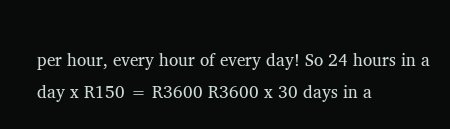per hour, every hour of every day! So 24 hours in a day x R150 = R3600 R3600 x 30 days in a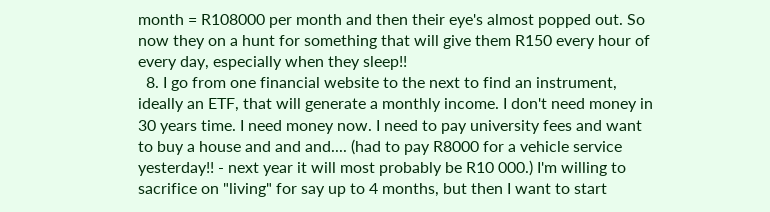month = R108000 per month and then their eye's almost popped out. So now they on a hunt for something that will give them R150 every hour of every day, especially when they sleep!!
  8. I go from one financial website to the next to find an instrument, ideally an ETF, that will generate a monthly income. I don't need money in 30 years time. I need money now. I need to pay university fees and want to buy a house and and and.... (had to pay R8000 for a vehicle service yesterday!! - next year it will most probably be R10 000.) I'm willing to sacrifice on "living" for say up to 4 months, but then I want to start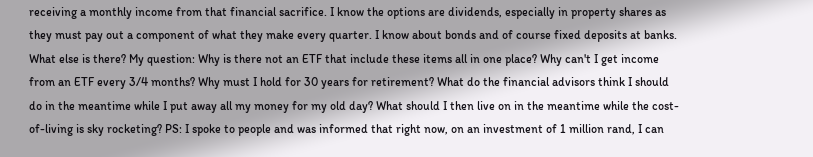receiving a monthly income from that financial sacrifice. I know the options are dividends, especially in property shares as they must pay out a component of what they make every quarter. I know about bonds and of course fixed deposits at banks. What else is there? My question: Why is there not an ETF that include these items all in one place? Why can't I get income from an ETF every 3/4 months? Why must I hold for 30 years for retirement? What do the financial advisors think I should do in the meantime while I put away all my money for my old day? What should I then live on in the meantime while the cost-of-living is sky rocketing? PS: I spoke to people and was informed that right now, on an investment of 1 million rand, I can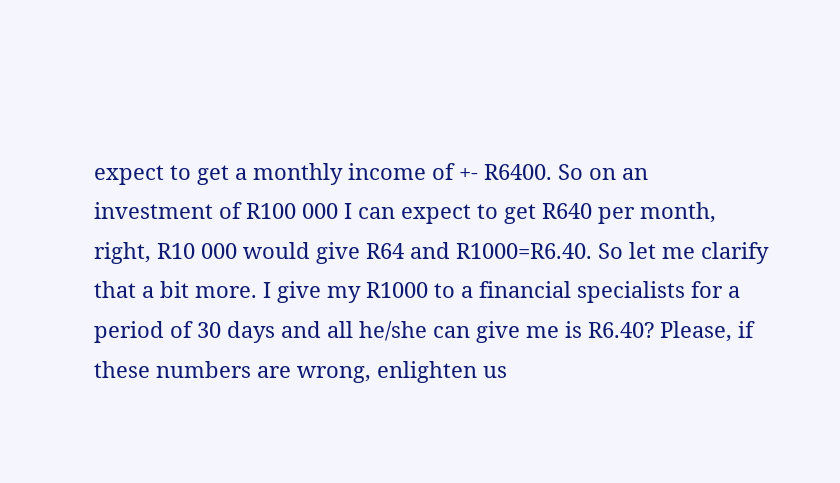expect to get a monthly income of +- R6400. So on an investment of R100 000 I can expect to get R640 per month, right, R10 000 would give R64 and R1000=R6.40. So let me clarify that a bit more. I give my R1000 to a financial specialists for a period of 30 days and all he/she can give me is R6.40? Please, if these numbers are wrong, enlighten us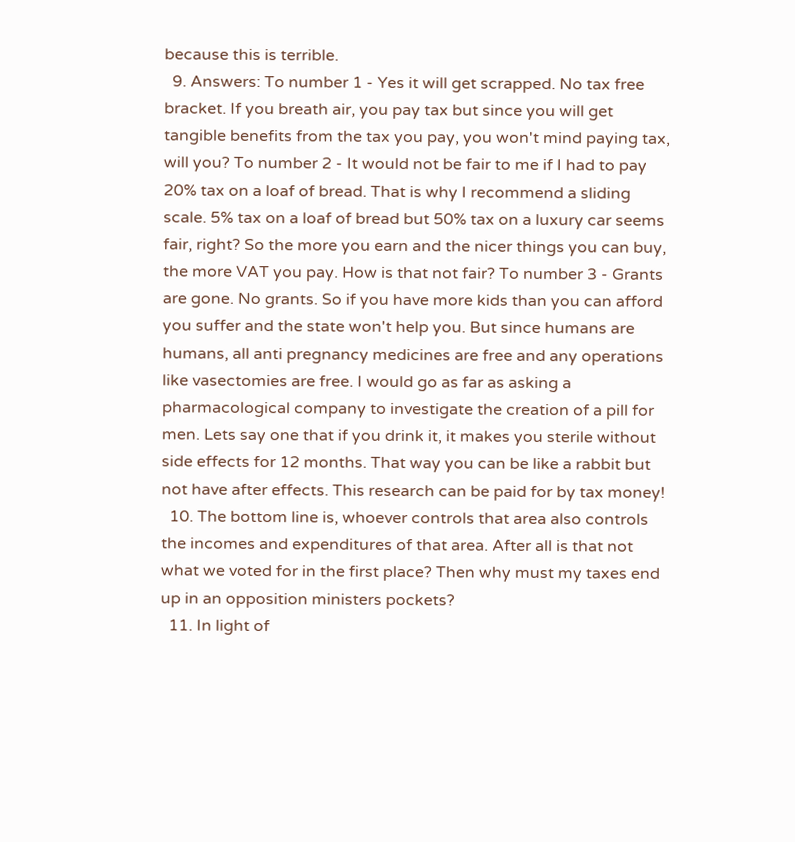because this is terrible.
  9. Answers: To number 1 - Yes it will get scrapped. No tax free bracket. If you breath air, you pay tax but since you will get tangible benefits from the tax you pay, you won't mind paying tax, will you? To number 2 - It would not be fair to me if I had to pay 20% tax on a loaf of bread. That is why I recommend a sliding scale. 5% tax on a loaf of bread but 50% tax on a luxury car seems fair, right? So the more you earn and the nicer things you can buy, the more VAT you pay. How is that not fair? To number 3 - Grants are gone. No grants. So if you have more kids than you can afford you suffer and the state won't help you. But since humans are humans, all anti pregnancy medicines are free and any operations like vasectomies are free. I would go as far as asking a pharmacological company to investigate the creation of a pill for men. Lets say one that if you drink it, it makes you sterile without side effects for 12 months. That way you can be like a rabbit but not have after effects. This research can be paid for by tax money!
  10. The bottom line is, whoever controls that area also controls the incomes and expenditures of that area. After all is that not what we voted for in the first place? Then why must my taxes end up in an opposition ministers pockets?
  11. In light of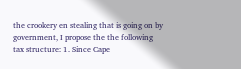the crookery en stealing that is going on by government, I propose the the following tax structure: 1. Since Cape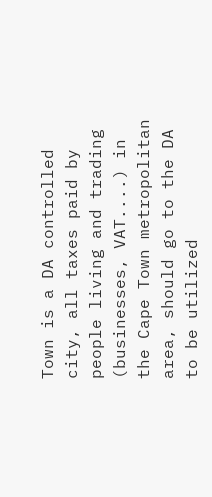Town is a DA controlled city, all taxes paid by people living and trading (businesses, VAT....) in the Cape Town metropolitan area, should go to the DA to be utilized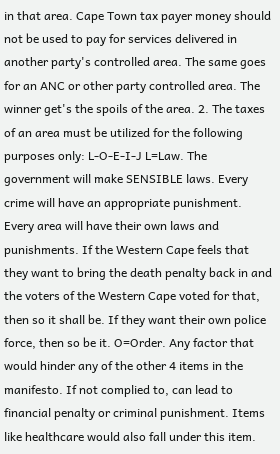in that area. Cape Town tax payer money should not be used to pay for services delivered in another party's controlled area. The same goes for an ANC or other party controlled area. The winner get's the spoils of the area. 2. The taxes of an area must be utilized for the following purposes only: L-O-E-I-J L=Law. The government will make SENSIBLE laws. Every crime will have an appropriate punishment. Every area will have their own laws and punishments. If the Western Cape feels that they want to bring the death penalty back in and the voters of the Western Cape voted for that, then so it shall be. If they want their own police force, then so be it. O=Order. Any factor that would hinder any of the other 4 items in the manifesto. If not complied to, can lead to financial penalty or criminal punishment. Items like healthcare would also fall under this item.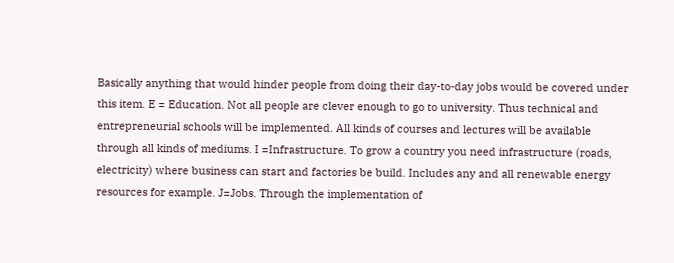Basically anything that would hinder people from doing their day-to-day jobs would be covered under this item. E = Education. Not all people are clever enough to go to university. Thus technical and entrepreneurial schools will be implemented. All kinds of courses and lectures will be available through all kinds of mediums. I =Infrastructure. To grow a country you need infrastructure (roads, electricity) where business can start and factories be build. Includes any and all renewable energy resources for example. J=Jobs. Through the implementation of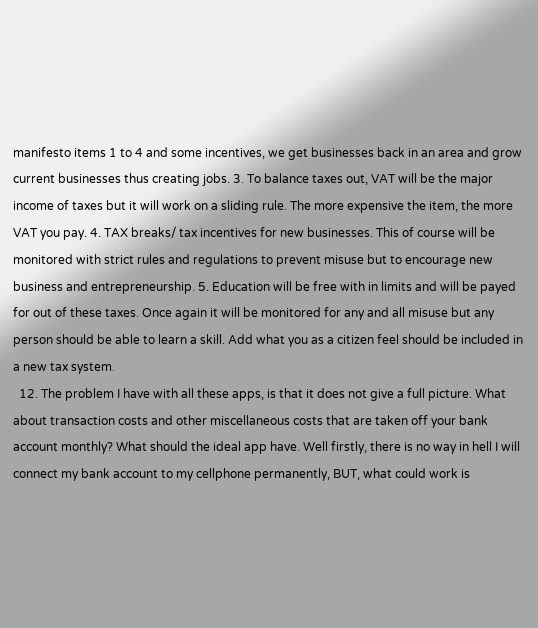manifesto items 1 to 4 and some incentives, we get businesses back in an area and grow current businesses thus creating jobs. 3. To balance taxes out, VAT will be the major income of taxes but it will work on a sliding rule. The more expensive the item, the more VAT you pay. 4. TAX breaks/ tax incentives for new businesses. This of course will be monitored with strict rules and regulations to prevent misuse but to encourage new business and entrepreneurship. 5. Education will be free with in limits and will be payed for out of these taxes. Once again it will be monitored for any and all misuse but any person should be able to learn a skill. Add what you as a citizen feel should be included in a new tax system.
  12. The problem I have with all these apps, is that it does not give a full picture. What about transaction costs and other miscellaneous costs that are taken off your bank account monthly? What should the ideal app have. Well firstly, there is no way in hell I will connect my bank account to my cellphone permanently, BUT, what could work is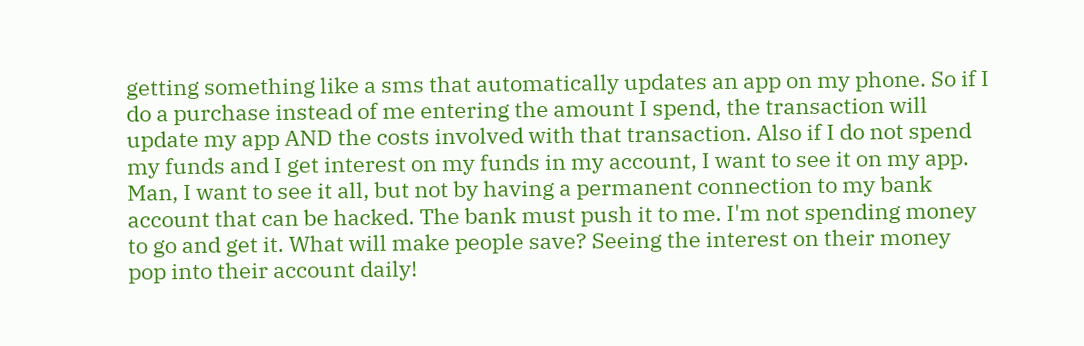getting something like a sms that automatically updates an app on my phone. So if I do a purchase instead of me entering the amount I spend, the transaction will update my app AND the costs involved with that transaction. Also if I do not spend my funds and I get interest on my funds in my account, I want to see it on my app. Man, I want to see it all, but not by having a permanent connection to my bank account that can be hacked. The bank must push it to me. I'm not spending money to go and get it. What will make people save? Seeing the interest on their money pop into their account daily!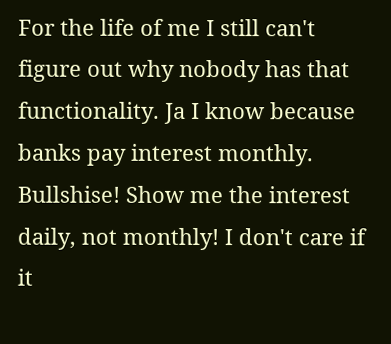For the life of me I still can't figure out why nobody has that functionality. Ja I know because banks pay interest monthly. Bullshise! Show me the interest daily, not monthly! I don't care if it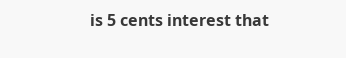is 5 cents interest that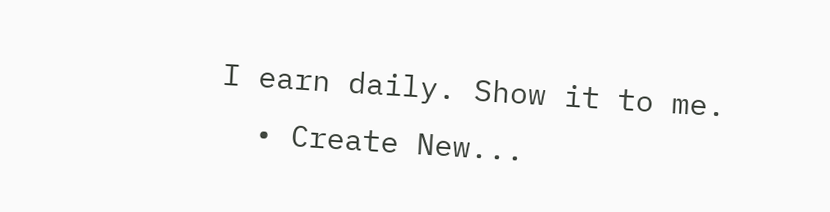I earn daily. Show it to me.
  • Create New...